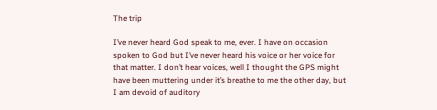The trip

I’ve never heard God speak to me, ever. I have on occasion spoken to God but I’ve never heard his voice or her voice for that matter. I don’t hear voices, well I thought the GPS might have been muttering under it’s breathe to me the other day, but I am devoid of auditory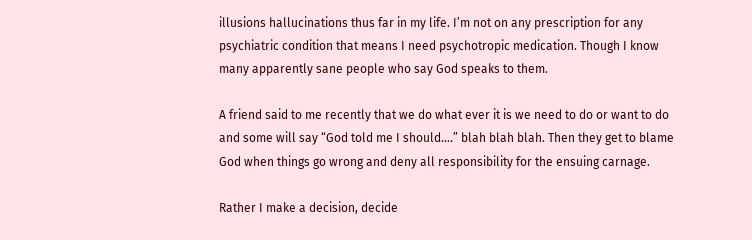illusions hallucinations thus far in my life. I’m not on any prescription for any psychiatric condition that means I need psychotropic medication. Though I know many apparently sane people who say God speaks to them.

A friend said to me recently that we do what ever it is we need to do or want to do and some will say “God told me I should….” blah blah blah. Then they get to blame God when things go wrong and deny all responsibility for the ensuing carnage.

Rather I make a decision, decide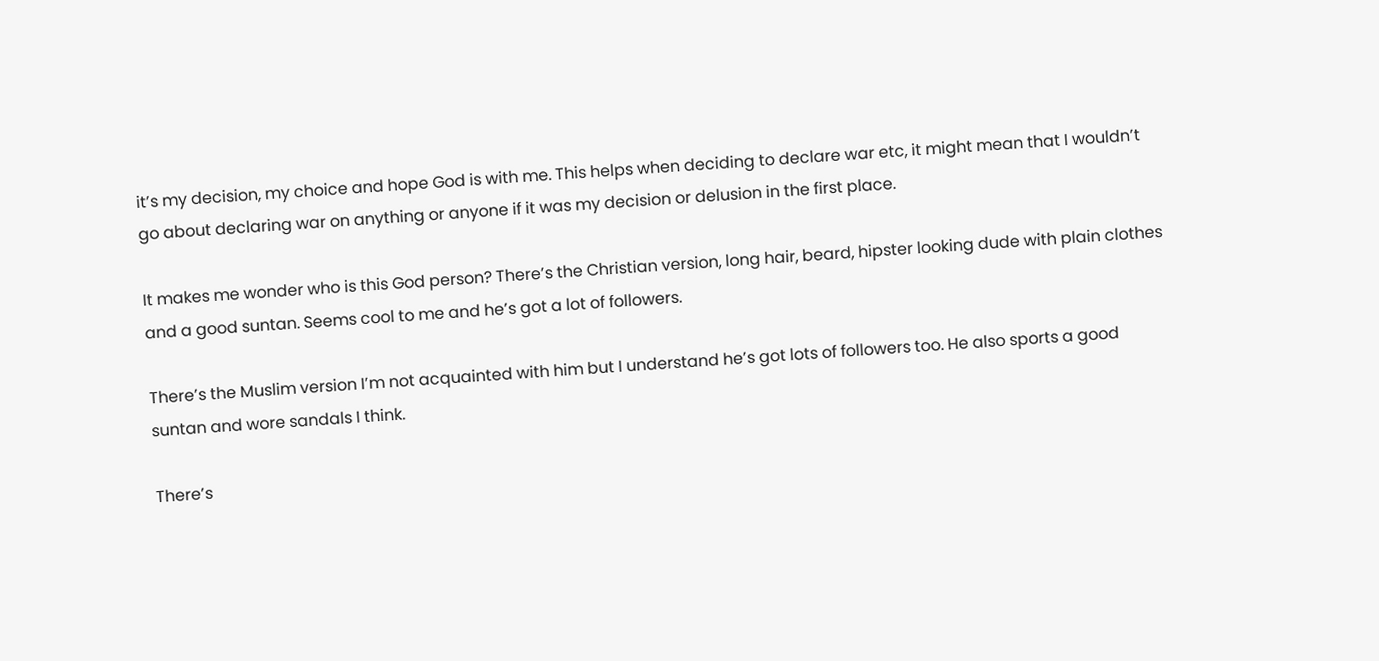it’s my decision, my choice and hope God is with me. This helps when deciding to declare war etc, it might mean that I wouldn’t go about declaring war on anything or anyone if it was my decision or delusion in the first place.

It makes me wonder who is this God person? There’s the Christian version, long hair, beard, hipster looking dude with plain clothes and a good suntan. Seems cool to me and he’s got a lot of followers.

There’s the Muslim version I’m not acquainted with him but I understand he’s got lots of followers too. He also sports a good suntan and wore sandals I think.

There’s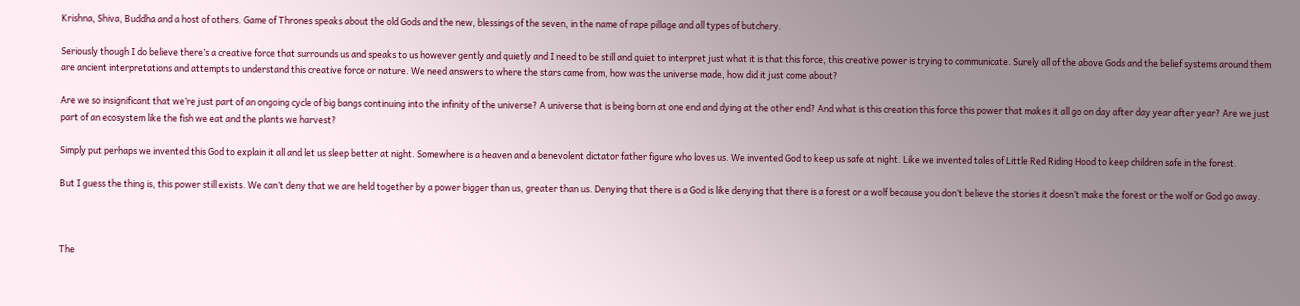Krishna, Shiva, Buddha and a host of others. Game of Thrones speaks about the old Gods and the new, blessings of the seven, in the name of rape pillage and all types of butchery.

Seriously though I do believe there’s a creative force that surrounds us and speaks to us however gently and quietly and I need to be still and quiet to interpret just what it is that this force, this creative power is trying to communicate. Surely all of the above Gods and the belief systems around them are ancient interpretations and attempts to understand this creative force or nature. We need answers to where the stars came from, how was the universe made, how did it just come about?

Are we so insignificant that we’re just part of an ongoing cycle of big bangs continuing into the infinity of the universe? A universe that is being born at one end and dying at the other end? And what is this creation this force this power that makes it all go on day after day year after year? Are we just part of an ecosystem like the fish we eat and the plants we harvest?

Simply put perhaps we invented this God to explain it all and let us sleep better at night. Somewhere is a heaven and a benevolent dictator father figure who loves us. We invented God to keep us safe at night. Like we invented tales of Little Red Riding Hood to keep children safe in the forest.

But I guess the thing is, this power still exists. We can’t deny that we are held together by a power bigger than us, greater than us. Denying that there is a God is like denying that there is a forest or a wolf because you don’t believe the stories it doesn’t make the forest or the wolf or God go away.



The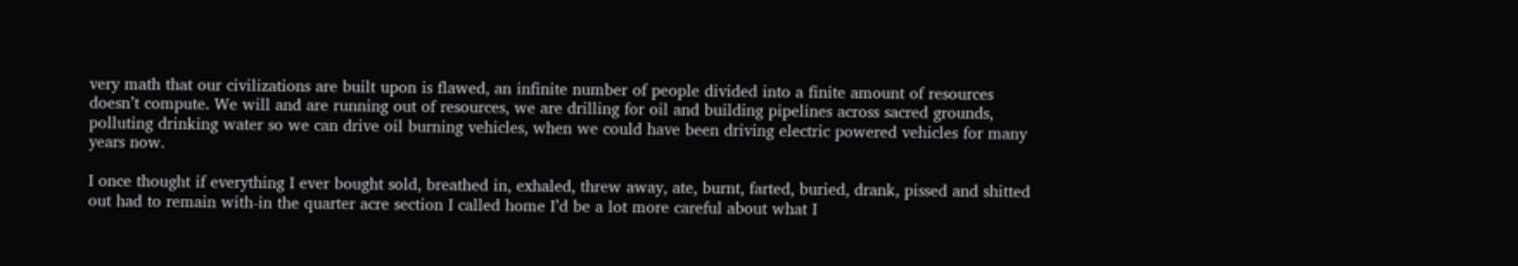very math that our civilizations are built upon is flawed, an infinite number of people divided into a finite amount of resources doesn’t compute. We will and are running out of resources, we are drilling for oil and building pipelines across sacred grounds, polluting drinking water so we can drive oil burning vehicles, when we could have been driving electric powered vehicles for many years now.

I once thought if everything I ever bought sold, breathed in, exhaled, threw away, ate, burnt, farted, buried, drank, pissed and shitted out had to remain with-in the quarter acre section I called home I’d be a lot more careful about what I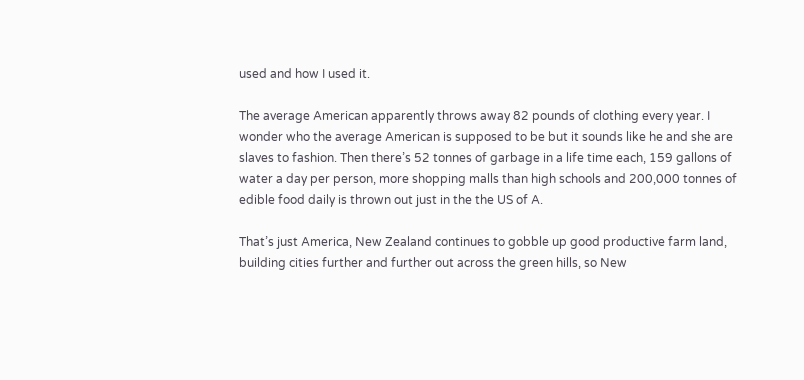used and how I used it.

The average American apparently throws away 82 pounds of clothing every year. I wonder who the average American is supposed to be but it sounds like he and she are slaves to fashion. Then there’s 52 tonnes of garbage in a life time each, 159 gallons of water a day per person, more shopping malls than high schools and 200,000 tonnes of edible food daily is thrown out just in the the US of A.

That’s just America, New Zealand continues to gobble up good productive farm land, building cities further and further out across the green hills, so New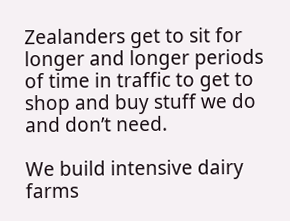Zealanders get to sit for longer and longer periods of time in traffic to get to shop and buy stuff we do and don’t need.

We build intensive dairy farms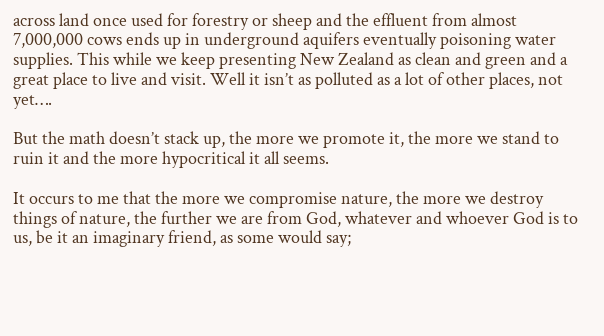across land once used for forestry or sheep and the effluent from almost 7,000,000 cows ends up in underground aquifers eventually poisoning water supplies. This while we keep presenting New Zealand as clean and green and a great place to live and visit. Well it isn’t as polluted as a lot of other places, not yet….

But the math doesn’t stack up, the more we promote it, the more we stand to ruin it and the more hypocritical it all seems.

It occurs to me that the more we compromise nature, the more we destroy things of nature, the further we are from God, whatever and whoever God is to us, be it an imaginary friend, as some would say;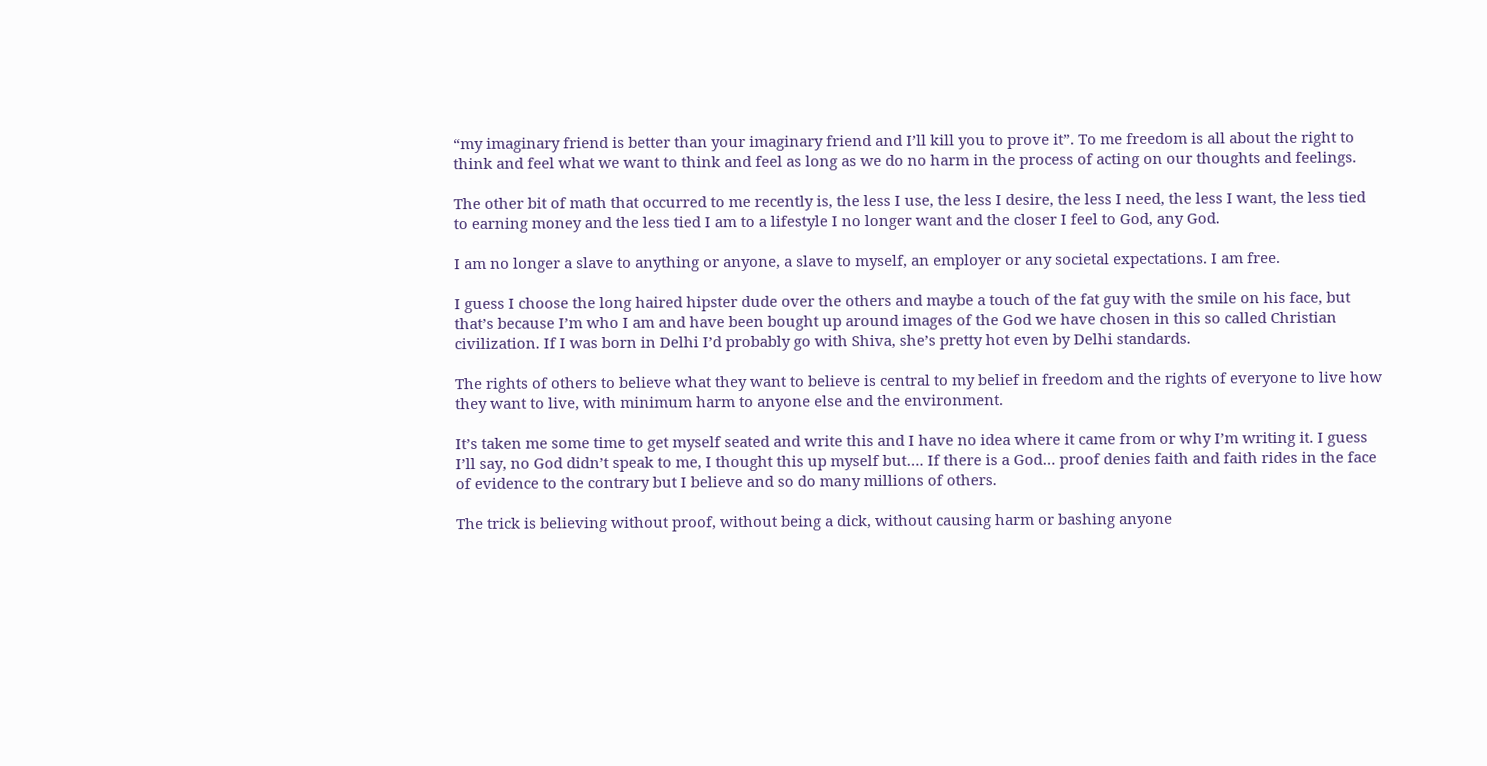“my imaginary friend is better than your imaginary friend and I’ll kill you to prove it”. To me freedom is all about the right to think and feel what we want to think and feel as long as we do no harm in the process of acting on our thoughts and feelings.

The other bit of math that occurred to me recently is, the less I use, the less I desire, the less I need, the less I want, the less tied to earning money and the less tied I am to a lifestyle I no longer want and the closer I feel to God, any God.

I am no longer a slave to anything or anyone, a slave to myself, an employer or any societal expectations. I am free.

I guess I choose the long haired hipster dude over the others and maybe a touch of the fat guy with the smile on his face, but that’s because I’m who I am and have been bought up around images of the God we have chosen in this so called Christian civilization. If I was born in Delhi I’d probably go with Shiva, she’s pretty hot even by Delhi standards.

The rights of others to believe what they want to believe is central to my belief in freedom and the rights of everyone to live how they want to live, with minimum harm to anyone else and the environment.

It’s taken me some time to get myself seated and write this and I have no idea where it came from or why I’m writing it. I guess I’ll say, no God didn’t speak to me, I thought this up myself but…. If there is a God… proof denies faith and faith rides in the face of evidence to the contrary but I believe and so do many millions of others.

The trick is believing without proof, without being a dick, without causing harm or bashing anyone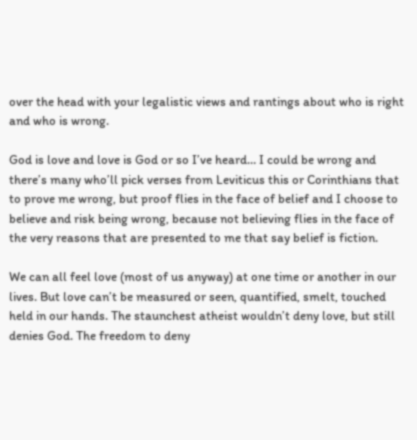over the head with your legalistic views and rantings about who is right and who is wrong.

God is love and love is God or so I’ve heard… I could be wrong and there’s many who’ll pick verses from Leviticus this or Corinthians that to prove me wrong, but proof flies in the face of belief and I choose to believe and risk being wrong, because not believing flies in the face of the very reasons that are presented to me that say belief is fiction.

We can all feel love (most of us anyway) at one time or another in our lives. But love can’t be measured or seen, quantified, smelt, touched held in our hands. The staunchest atheist wouldn’t deny love, but still denies God. The freedom to deny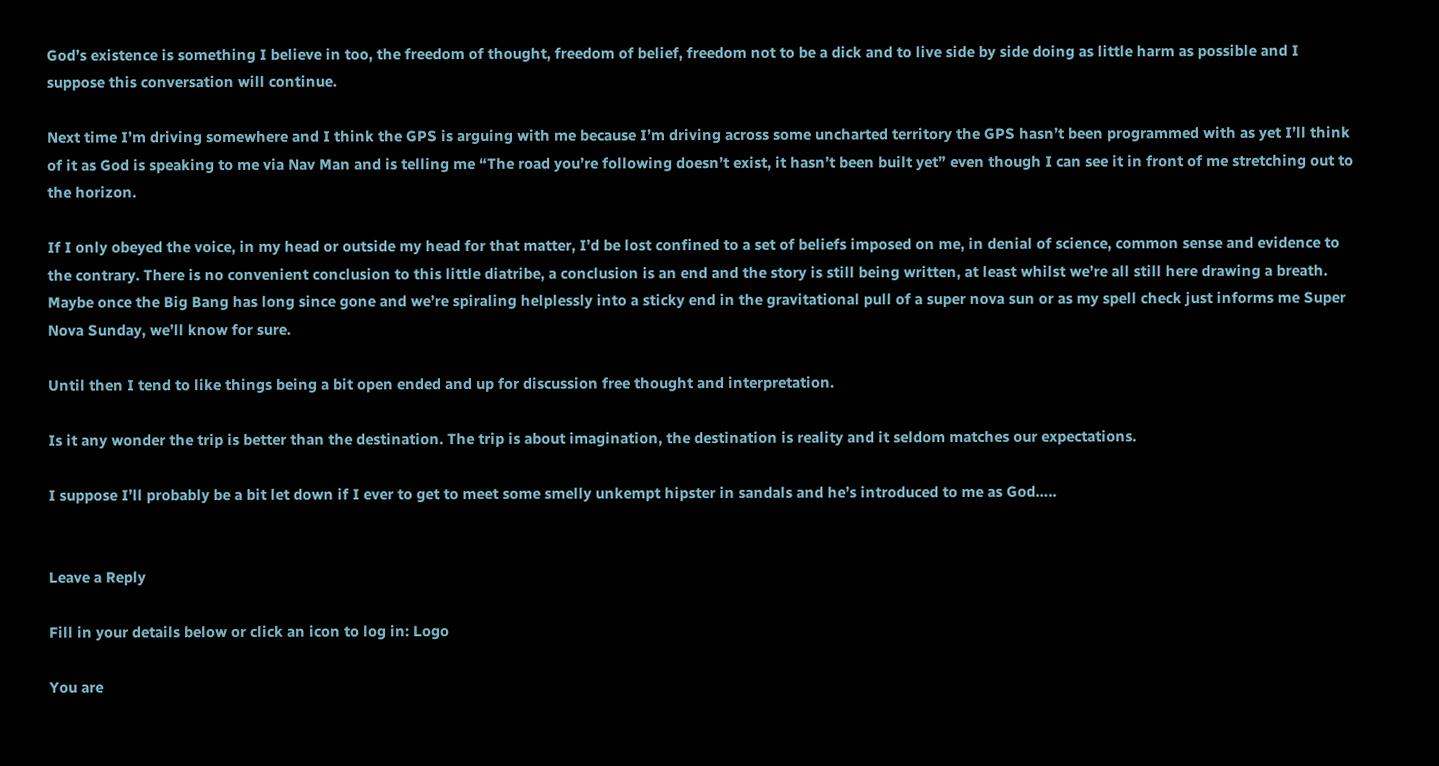God’s existence is something I believe in too, the freedom of thought, freedom of belief, freedom not to be a dick and to live side by side doing as little harm as possible and I suppose this conversation will continue.

Next time I’m driving somewhere and I think the GPS is arguing with me because I’m driving across some uncharted territory the GPS hasn’t been programmed with as yet I’ll think of it as God is speaking to me via Nav Man and is telling me “The road you’re following doesn’t exist, it hasn’t been built yet” even though I can see it in front of me stretching out to the horizon.

If I only obeyed the voice, in my head or outside my head for that matter, I’d be lost confined to a set of beliefs imposed on me, in denial of science, common sense and evidence to the contrary. There is no convenient conclusion to this little diatribe, a conclusion is an end and the story is still being written, at least whilst we’re all still here drawing a breath. Maybe once the Big Bang has long since gone and we’re spiraling helplessly into a sticky end in the gravitational pull of a super nova sun or as my spell check just informs me Super Nova Sunday, we’ll know for sure.

Until then I tend to like things being a bit open ended and up for discussion free thought and interpretation.

Is it any wonder the trip is better than the destination. The trip is about imagination, the destination is reality and it seldom matches our expectations.

I suppose I’ll probably be a bit let down if I ever to get to meet some smelly unkempt hipster in sandals and he’s introduced to me as God…..


Leave a Reply

Fill in your details below or click an icon to log in: Logo

You are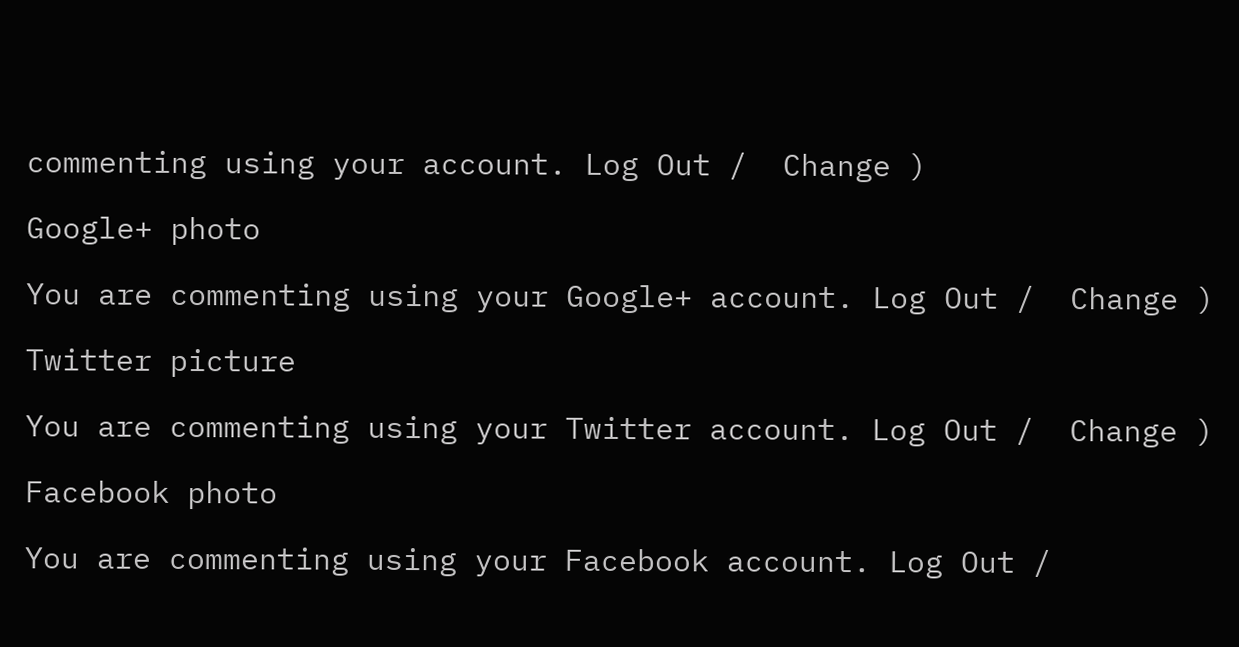commenting using your account. Log Out /  Change )

Google+ photo

You are commenting using your Google+ account. Log Out /  Change )

Twitter picture

You are commenting using your Twitter account. Log Out /  Change )

Facebook photo

You are commenting using your Facebook account. Log Out /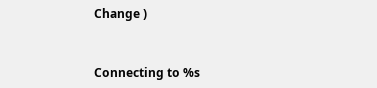Change )


Connecting to %s